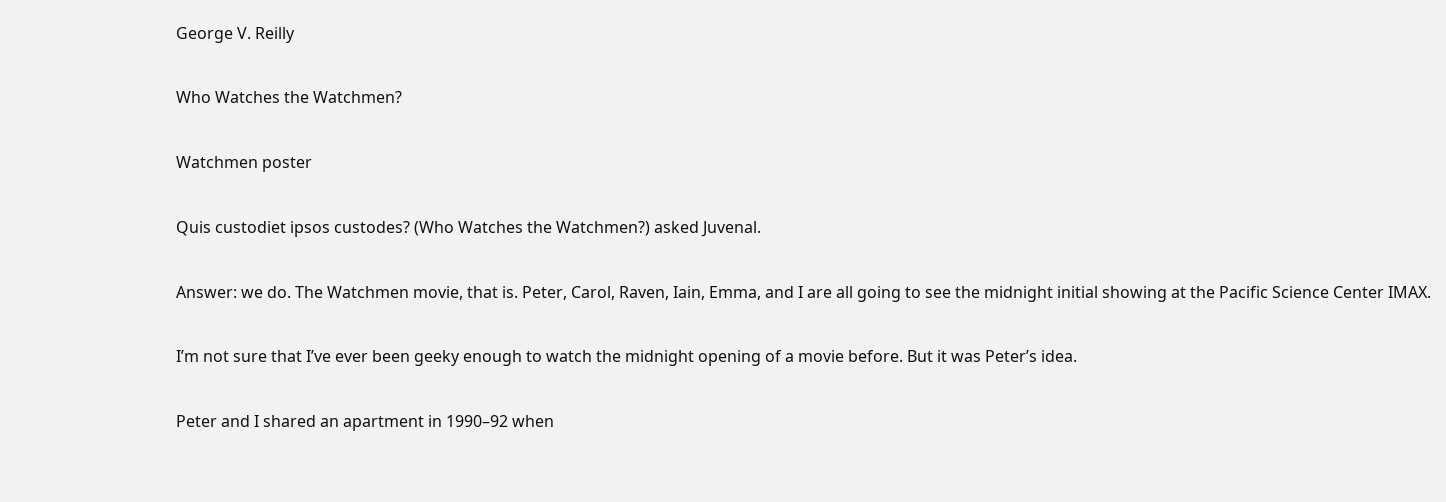George V. Reilly

Who Watches the Watchmen?

Watchmen poster

Quis custodiet ipsos custodes? (Who Watches the Watchmen?) asked Juvenal.

Answer: we do. The Watchmen movie, that is. Peter, Carol, Raven, Iain, Emma, and I are all going to see the midnight initial showing at the Pacific Science Center IMAX.

I’m not sure that I’ve ever been geeky enough to watch the midnight opening of a movie before. But it was Peter’s idea.

Peter and I shared an apartment in 1990–92 when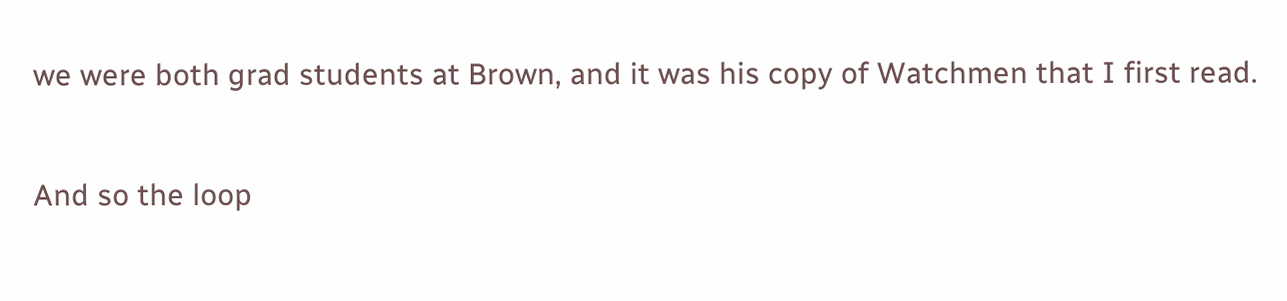we were both grad students at Brown, and it was his copy of Watchmen that I first read.

And so the loop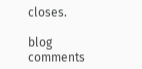closes.

blog comments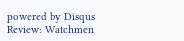powered by Disqus
Review: Watchmen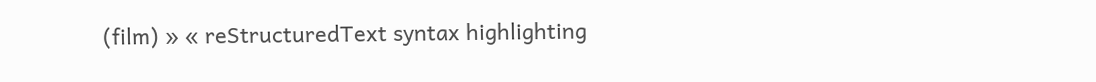(film) » « reStructuredText syntax highlighting